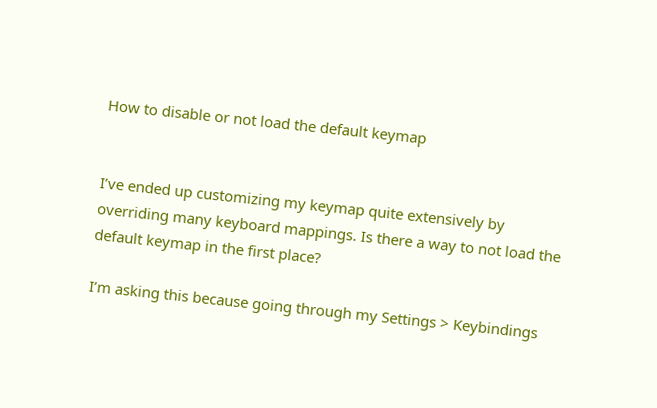How to disable or not load the default keymap


I’ve ended up customizing my keymap quite extensively by overriding many keyboard mappings. Is there a way to not load the default keymap in the first place?

I’m asking this because going through my Settings > Keybindings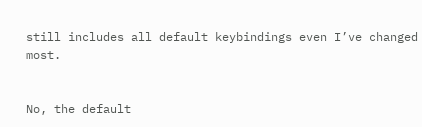still includes all default keybindings even I’ve changed most.


No, the default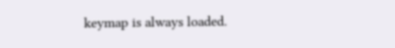keymap is always loaded.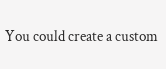You could create a custom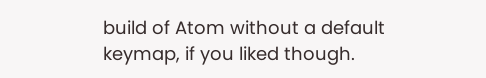build of Atom without a default keymap, if you liked though.